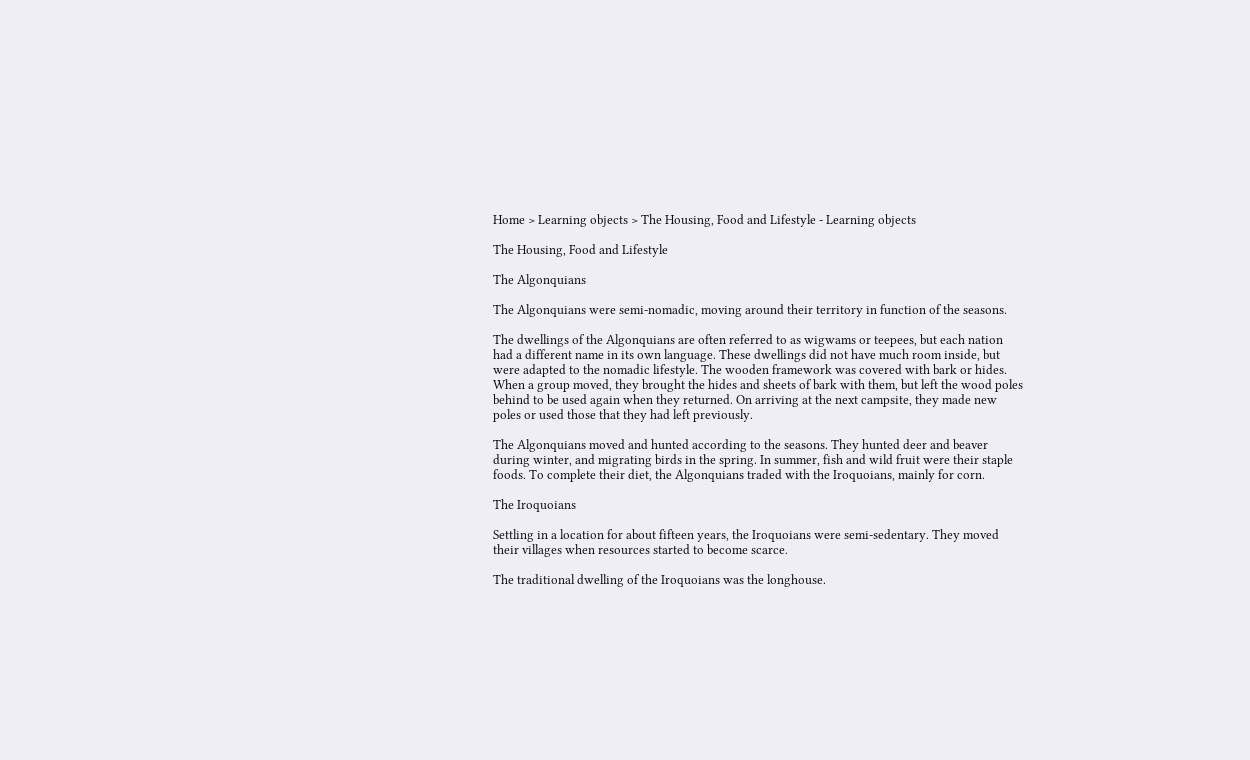Home > Learning objects > The Housing, Food and Lifestyle - Learning objects

The Housing, Food and Lifestyle

The Algonquians

The Algonquians were semi-nomadic, moving around their territory in function of the seasons.

The dwellings of the Algonquians are often referred to as wigwams or teepees, but each nation had a different name in its own language. These dwellings did not have much room inside, but were adapted to the nomadic lifestyle. The wooden framework was covered with bark or hides. When a group moved, they brought the hides and sheets of bark with them, but left the wood poles behind to be used again when they returned. On arriving at the next campsite, they made new poles or used those that they had left previously.

The Algonquians moved and hunted according to the seasons. They hunted deer and beaver during winter, and migrating birds in the spring. In summer, fish and wild fruit were their staple foods. To complete their diet, the Algonquians traded with the Iroquoians, mainly for corn.

The Iroquoians

Settling in a location for about fifteen years, the Iroquoians were semi-sedentary. They moved their villages when resources started to become scarce.

The traditional dwelling of the Iroquoians was the longhouse.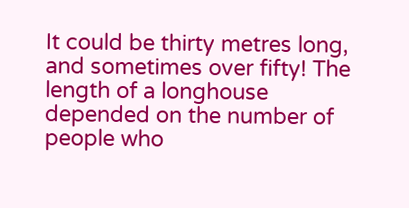It could be thirty metres long, and sometimes over fifty! The length of a longhouse depended on the number of people who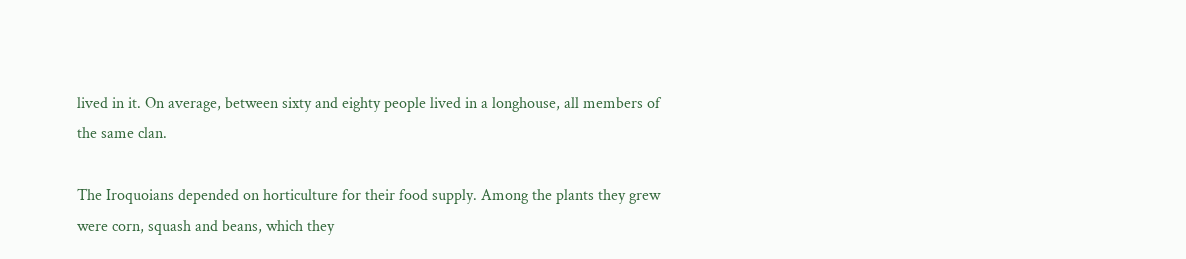lived in it. On average, between sixty and eighty people lived in a longhouse, all members of the same clan.

The Iroquoians depended on horticulture for their food supply. Among the plants they grew were corn, squash and beans, which they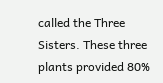called the Three Sisters. These three plants provided 80%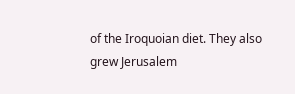of the Iroquoian diet. They also grew Jerusalem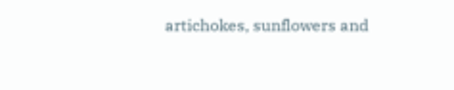artichokes, sunflowers and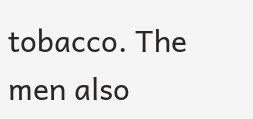tobacco. The men also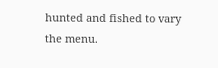hunted and fished to vary the menu.